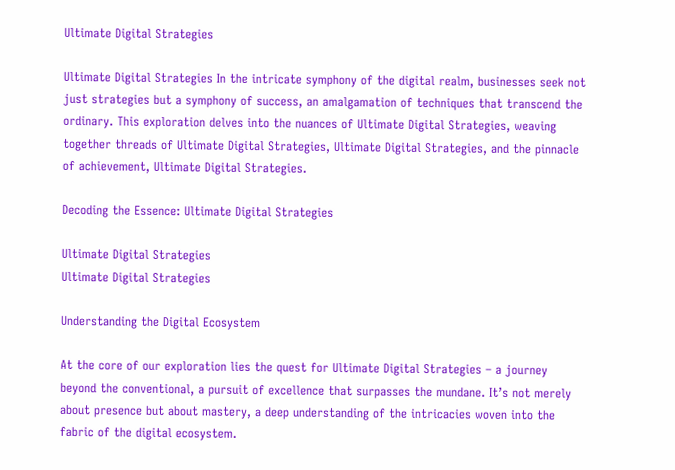Ultimate Digital Strategies

Ultimate Digital Strategies In the intricate symphony of the digital realm, businesses seek not just strategies but a symphony of success, an amalgamation of techniques that transcend the ordinary. This exploration delves into the nuances of Ultimate Digital Strategies, weaving together threads of Ultimate Digital Strategies, Ultimate Digital Strategies, and the pinnacle of achievement, Ultimate Digital Strategies.

Decoding the Essence: Ultimate Digital Strategies

Ultimate Digital Strategies
Ultimate Digital Strategies

Understanding the Digital Ecosystem

At the core of our exploration lies the quest for Ultimate Digital Strategies – a journey beyond the conventional, a pursuit of excellence that surpasses the mundane. It’s not merely about presence but about mastery, a deep understanding of the intricacies woven into the fabric of the digital ecosystem.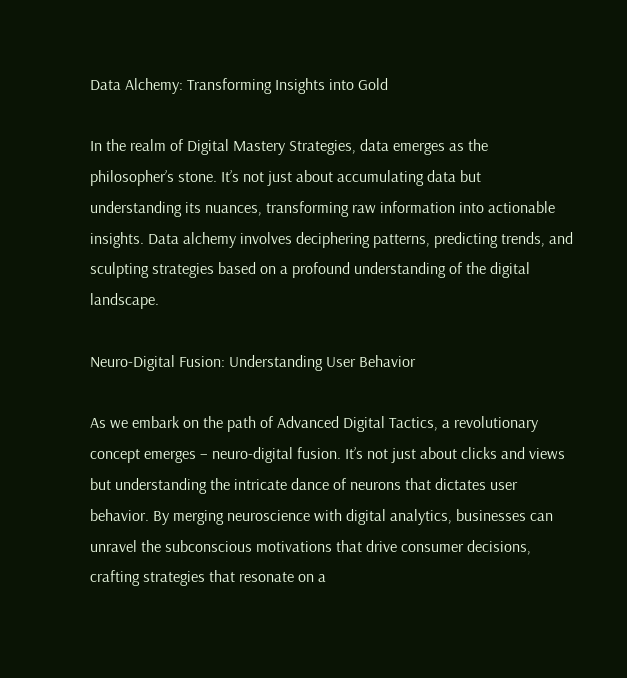Data Alchemy: Transforming Insights into Gold

In the realm of Digital Mastery Strategies, data emerges as the philosopher’s stone. It’s not just about accumulating data but understanding its nuances, transforming raw information into actionable insights. Data alchemy involves deciphering patterns, predicting trends, and sculpting strategies based on a profound understanding of the digital landscape.

Neuro-Digital Fusion: Understanding User Behavior

As we embark on the path of Advanced Digital Tactics, a revolutionary concept emerges – neuro-digital fusion. It’s not just about clicks and views but understanding the intricate dance of neurons that dictates user behavior. By merging neuroscience with digital analytics, businesses can unravel the subconscious motivations that drive consumer decisions, crafting strategies that resonate on a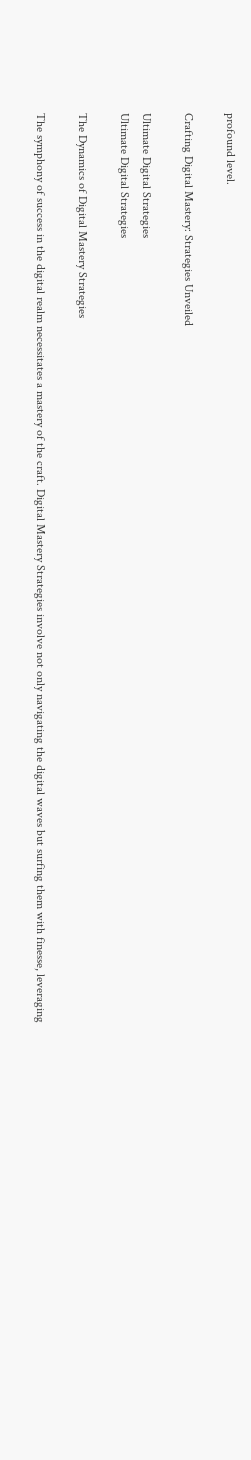profound level.

Crafting Digital Mastery: Strategies Unveiled

Ultimate Digital Strategies
Ultimate Digital Strategies

The Dynamics of Digital Mastery Strategies

The symphony of success in the digital realm necessitates a mastery of the craft. Digital Mastery Strategies involve not only navigating the digital waves but surfing them with finesse, leveraging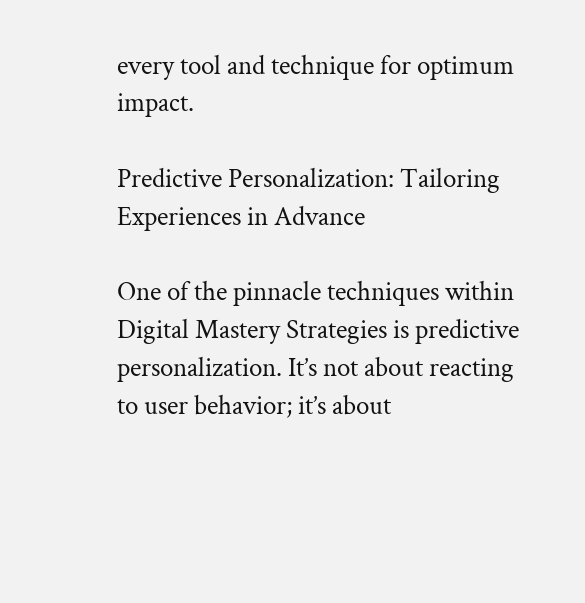every tool and technique for optimum impact.

Predictive Personalization: Tailoring Experiences in Advance

One of the pinnacle techniques within Digital Mastery Strategies is predictive personalization. It’s not about reacting to user behavior; it’s about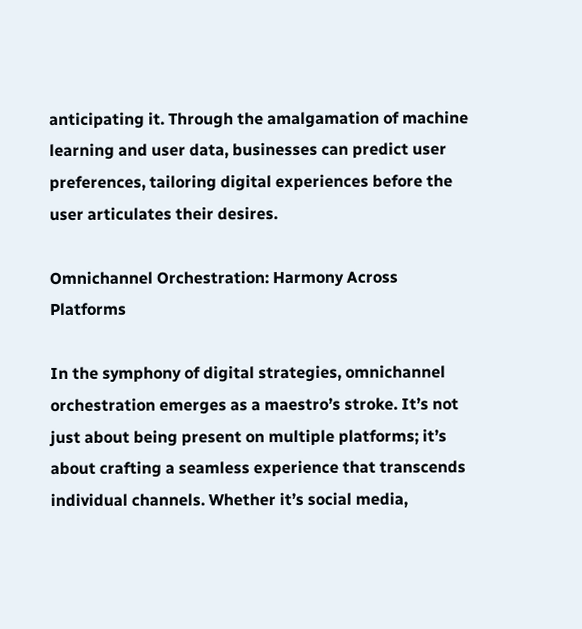anticipating it. Through the amalgamation of machine learning and user data, businesses can predict user preferences, tailoring digital experiences before the user articulates their desires.

Omnichannel Orchestration: Harmony Across Platforms

In the symphony of digital strategies, omnichannel orchestration emerges as a maestro’s stroke. It’s not just about being present on multiple platforms; it’s about crafting a seamless experience that transcends individual channels. Whether it’s social media,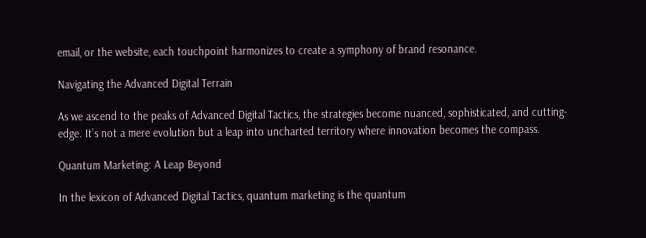email, or the website, each touchpoint harmonizes to create a symphony of brand resonance.

Navigating the Advanced Digital Terrain

As we ascend to the peaks of Advanced Digital Tactics, the strategies become nuanced, sophisticated, and cutting-edge. It’s not a mere evolution but a leap into uncharted territory where innovation becomes the compass.

Quantum Marketing: A Leap Beyond

In the lexicon of Advanced Digital Tactics, quantum marketing is the quantum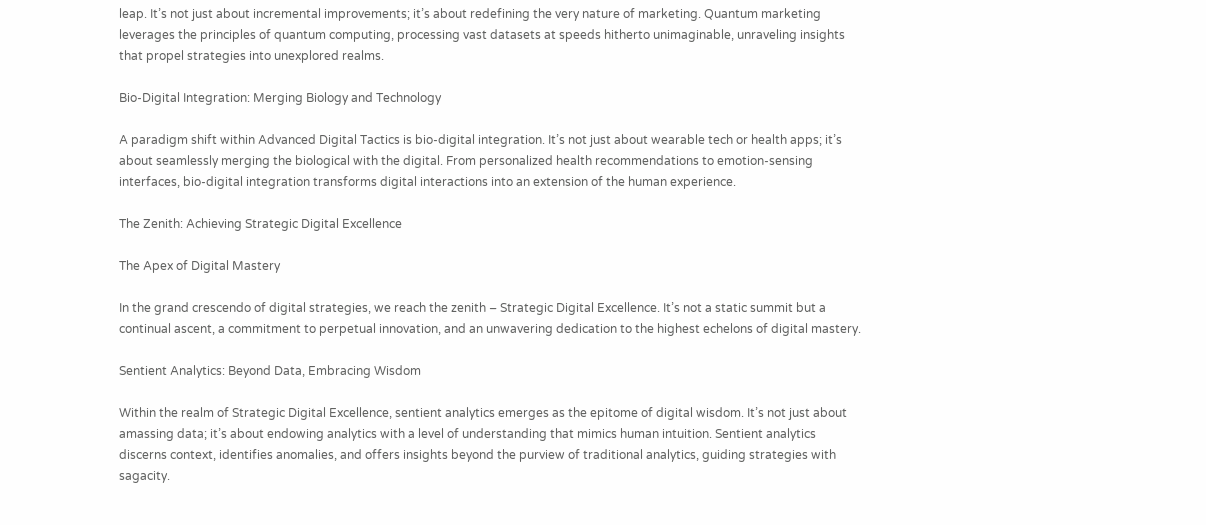leap. It’s not just about incremental improvements; it’s about redefining the very nature of marketing. Quantum marketing leverages the principles of quantum computing, processing vast datasets at speeds hitherto unimaginable, unraveling insights that propel strategies into unexplored realms.

Bio-Digital Integration: Merging Biology and Technology

A paradigm shift within Advanced Digital Tactics is bio-digital integration. It’s not just about wearable tech or health apps; it’s about seamlessly merging the biological with the digital. From personalized health recommendations to emotion-sensing interfaces, bio-digital integration transforms digital interactions into an extension of the human experience.

The Zenith: Achieving Strategic Digital Excellence

The Apex of Digital Mastery

In the grand crescendo of digital strategies, we reach the zenith – Strategic Digital Excellence. It’s not a static summit but a continual ascent, a commitment to perpetual innovation, and an unwavering dedication to the highest echelons of digital mastery.

Sentient Analytics: Beyond Data, Embracing Wisdom

Within the realm of Strategic Digital Excellence, sentient analytics emerges as the epitome of digital wisdom. It’s not just about amassing data; it’s about endowing analytics with a level of understanding that mimics human intuition. Sentient analytics discerns context, identifies anomalies, and offers insights beyond the purview of traditional analytics, guiding strategies with sagacity.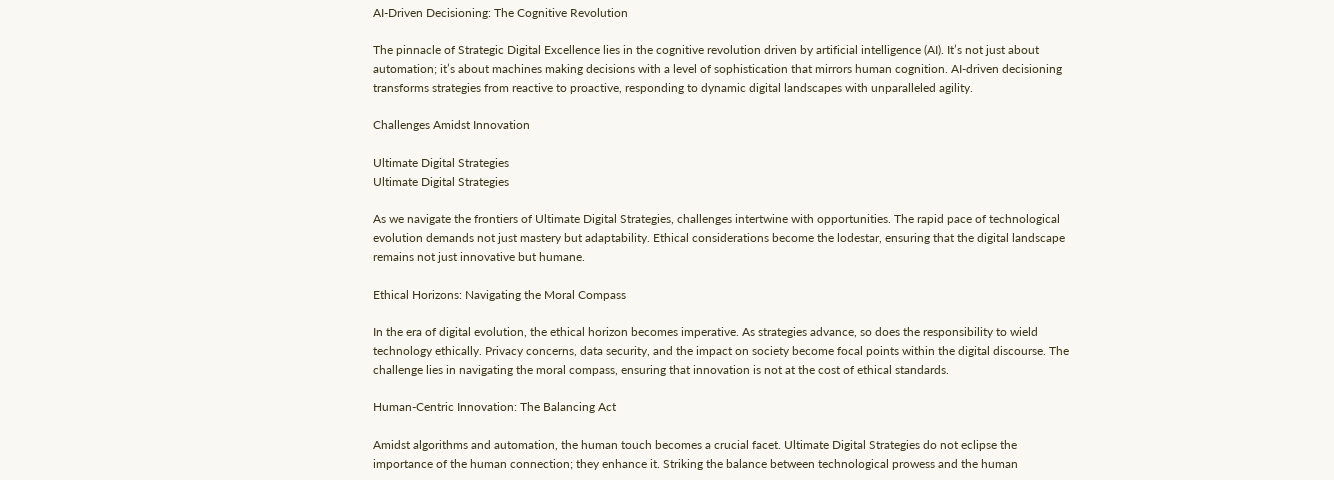AI-Driven Decisioning: The Cognitive Revolution

The pinnacle of Strategic Digital Excellence lies in the cognitive revolution driven by artificial intelligence (AI). It’s not just about automation; it’s about machines making decisions with a level of sophistication that mirrors human cognition. AI-driven decisioning transforms strategies from reactive to proactive, responding to dynamic digital landscapes with unparalleled agility.

Challenges Amidst Innovation

Ultimate Digital Strategies
Ultimate Digital Strategies

As we navigate the frontiers of Ultimate Digital Strategies, challenges intertwine with opportunities. The rapid pace of technological evolution demands not just mastery but adaptability. Ethical considerations become the lodestar, ensuring that the digital landscape remains not just innovative but humane.

Ethical Horizons: Navigating the Moral Compass

In the era of digital evolution, the ethical horizon becomes imperative. As strategies advance, so does the responsibility to wield technology ethically. Privacy concerns, data security, and the impact on society become focal points within the digital discourse. The challenge lies in navigating the moral compass, ensuring that innovation is not at the cost of ethical standards.

Human-Centric Innovation: The Balancing Act

Amidst algorithms and automation, the human touch becomes a crucial facet. Ultimate Digital Strategies do not eclipse the importance of the human connection; they enhance it. Striking the balance between technological prowess and the human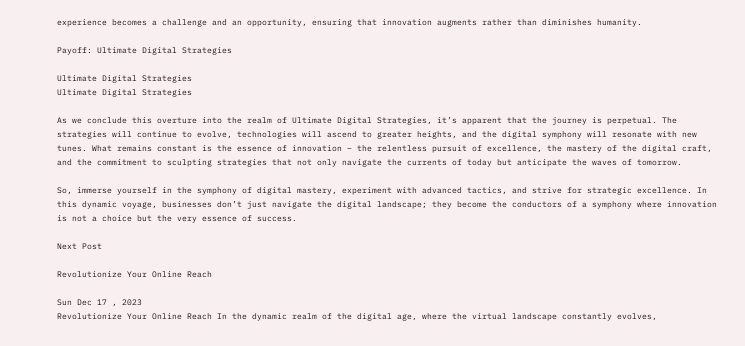experience becomes a challenge and an opportunity, ensuring that innovation augments rather than diminishes humanity.

Payoff: Ultimate Digital Strategies

Ultimate Digital Strategies
Ultimate Digital Strategies

As we conclude this overture into the realm of Ultimate Digital Strategies, it’s apparent that the journey is perpetual. The strategies will continue to evolve, technologies will ascend to greater heights, and the digital symphony will resonate with new tunes. What remains constant is the essence of innovation – the relentless pursuit of excellence, the mastery of the digital craft, and the commitment to sculpting strategies that not only navigate the currents of today but anticipate the waves of tomorrow.

So, immerse yourself in the symphony of digital mastery, experiment with advanced tactics, and strive for strategic excellence. In this dynamic voyage, businesses don’t just navigate the digital landscape; they become the conductors of a symphony where innovation is not a choice but the very essence of success.

Next Post

Revolutionize Your Online Reach

Sun Dec 17 , 2023
Revolutionize Your Online Reach In the dynamic realm of the digital age, where the virtual landscape constantly evolves,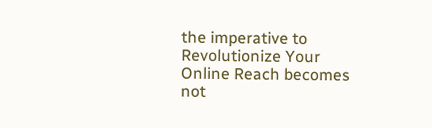the imperative to Revolutionize Your Online Reach becomes not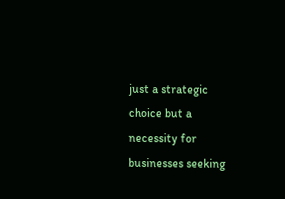just a strategic choice but a necessity for businesses seeking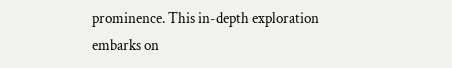prominence. This in-depth exploration embarks on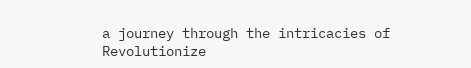a journey through the intricacies of Revolutionize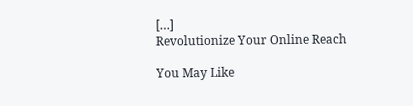[…]
Revolutionize Your Online Reach

You May Like